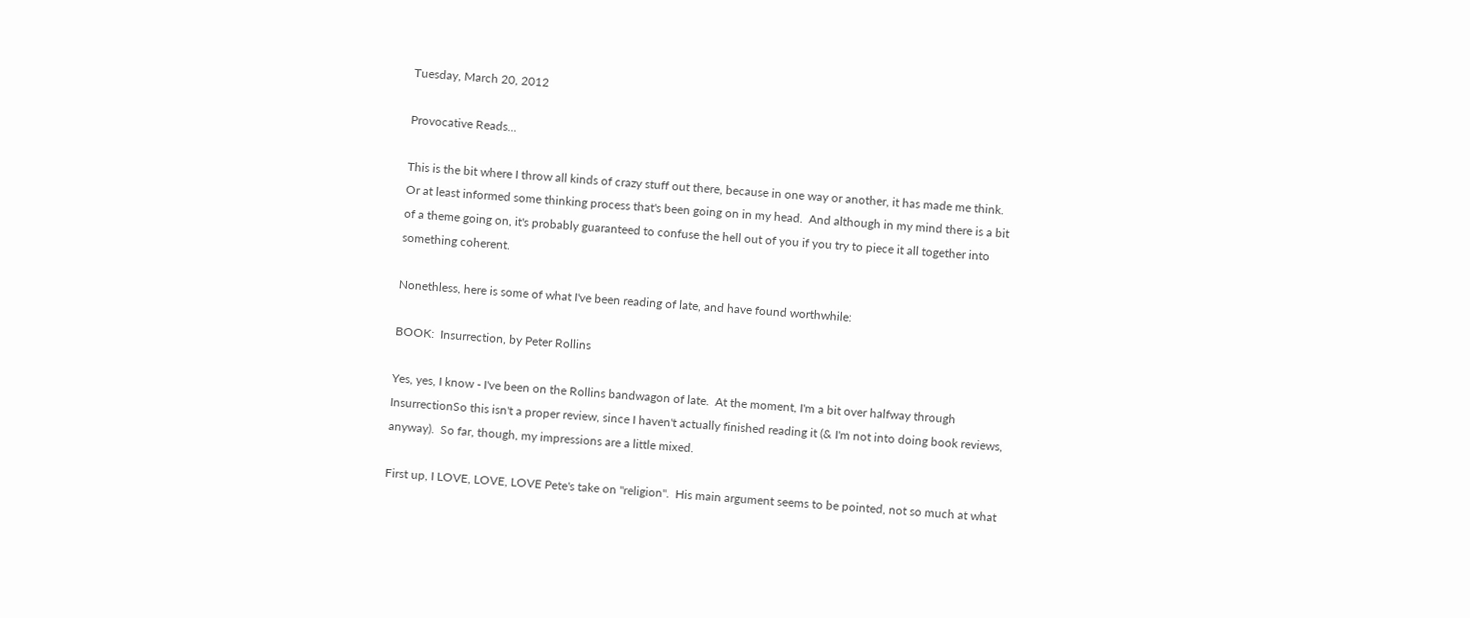Tuesday, March 20, 2012

Provocative Reads...

This is the bit where I throw all kinds of crazy stuff out there, because in one way or another, it has made me think.  Or at least informed some thinking process that's been going on in my head.  And although in my mind there is a bit of a theme going on, it's probably guaranteed to confuse the hell out of you if you try to piece it all together into something coherent.

Nonethless, here is some of what I've been reading of late, and have found worthwhile:

BOOK:  Insurrection, by Peter Rollins

Yes, yes, I know - I've been on the Rollins bandwagon of late.  At the moment, I'm a bit over halfway through InsurrectionSo this isn't a proper review, since I haven't actually finished reading it (& I'm not into doing book reviews, anyway).  So far, though, my impressions are a little mixed.

First up, I LOVE, LOVE, LOVE Pete's take on "religion".  His main argument seems to be pointed, not so much at what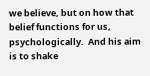we believe, but on how that belief functions for us, psychologically.  And his aim is to shake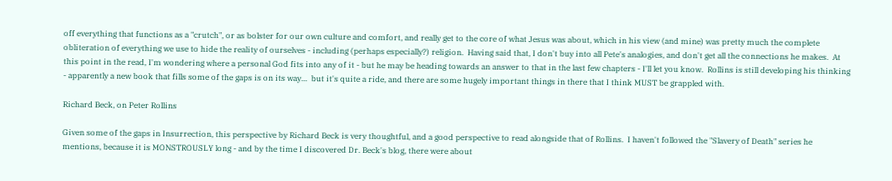off everything that functions as a "crutch", or as bolster for our own culture and comfort, and really get to the core of what Jesus was about, which in his view (and mine) was pretty much the complete obliteration of everything we use to hide the reality of ourselves - including (perhaps especially?) religion.  Having said that, I don't buy into all Pete's analogies, and don't get all the connections he makes.  At this point in the read, I'm wondering where a personal God fits into any of it - but he may be heading towards an answer to that in the last few chapters - I'll let you know.  Rollins is still developing his thinking - apparently a new book that fills some of the gaps is on its way...  but it's quite a ride, and there are some hugely important things in there that I think MUST be grappled with.

Richard Beck, on Peter Rollins

Given some of the gaps in Insurrection, this perspective by Richard Beck is very thoughtful, and a good perspective to read alongside that of Rollins.  I haven't followed the "Slavery of Death" series he mentions, because it is MONSTROUSLY long - and by the time I discovered Dr. Beck's blog, there were about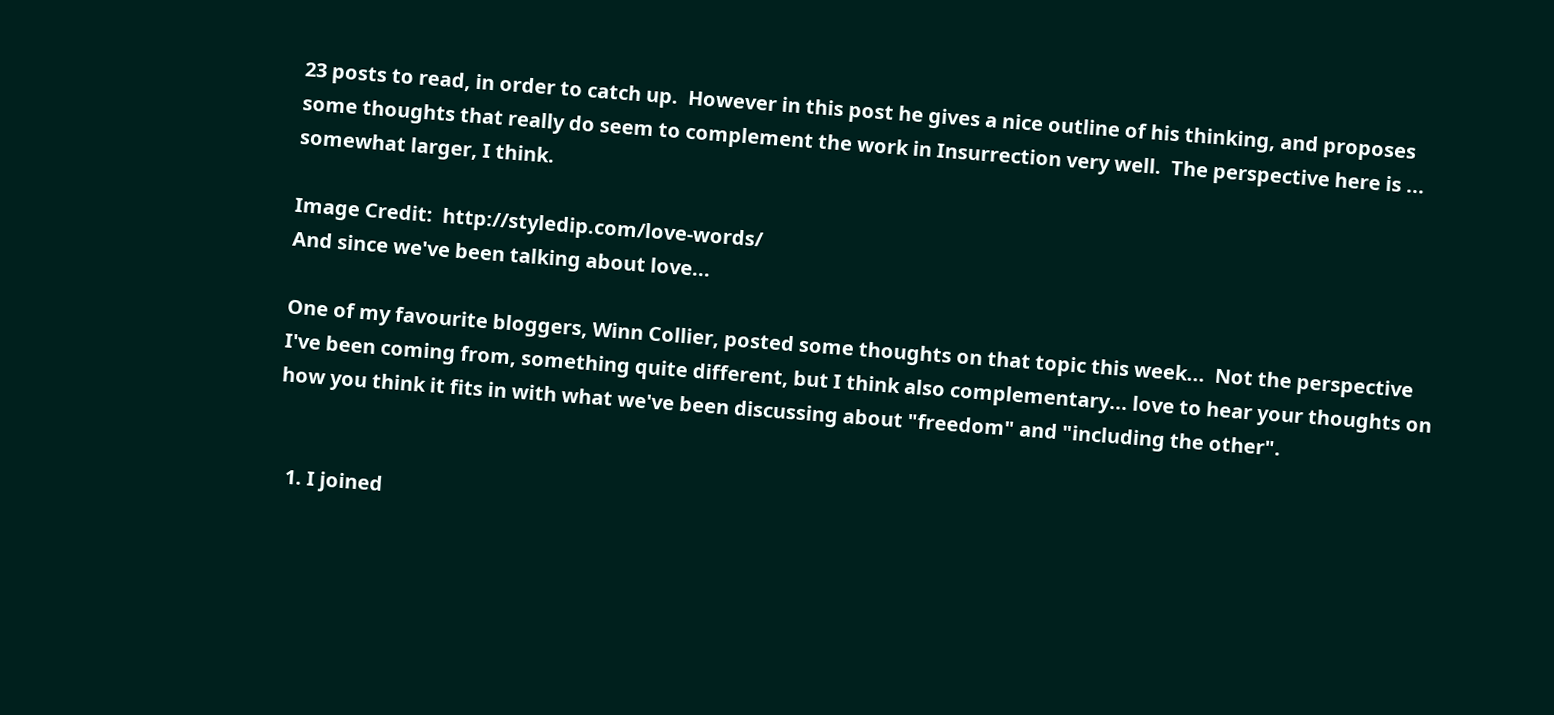23 posts to read, in order to catch up.  However in this post he gives a nice outline of his thinking, and proposes some thoughts that really do seem to complement the work in Insurrection very well.  The perspective here is ... somewhat larger, I think.

Image Credit:  http://styledip.com/love-words/
And since we've been talking about love...

One of my favourite bloggers, Winn Collier, posted some thoughts on that topic this week...  Not the perspective I've been coming from, something quite different, but I think also complementary... love to hear your thoughts on how you think it fits in with what we've been discussing about "freedom" and "including the other".


  1. I joined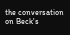the conversation on Beck's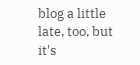blog a little late, too, but it's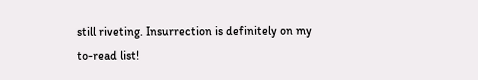still riveting. Insurrection is definitely on my to-read list!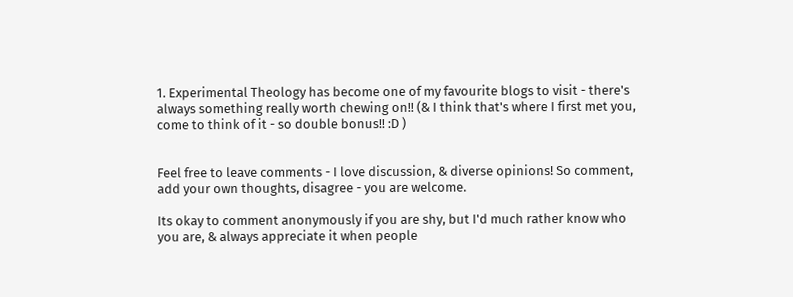1. Experimental Theology has become one of my favourite blogs to visit - there's always something really worth chewing on!! (& I think that's where I first met you, come to think of it - so double bonus!! :D )


Feel free to leave comments - I love discussion, & diverse opinions! So comment, add your own thoughts, disagree - you are welcome.

Its okay to comment anonymously if you are shy, but I'd much rather know who you are, & always appreciate it when people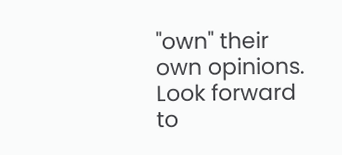"own" their own opinions. Look forward to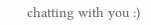chatting with you :)